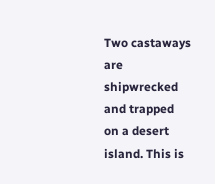Two castaways are shipwrecked and trapped on a desert island. This is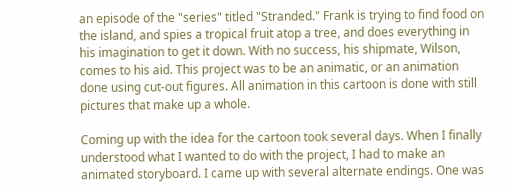an episode of the "series" titled "Stranded." Frank is trying to find food on the island, and spies a tropical fruit atop a tree, and does everything in his imagination to get it down. With no success, his shipmate, Wilson, comes to his aid. This project was to be an animatic, or an animation done using cut-out figures. All animation in this cartoon is done with still pictures that make up a whole.

Coming up with the idea for the cartoon took several days. When I finally understood what I wanted to do with the project, I had to make an animated storyboard. I came up with several alternate endings. One was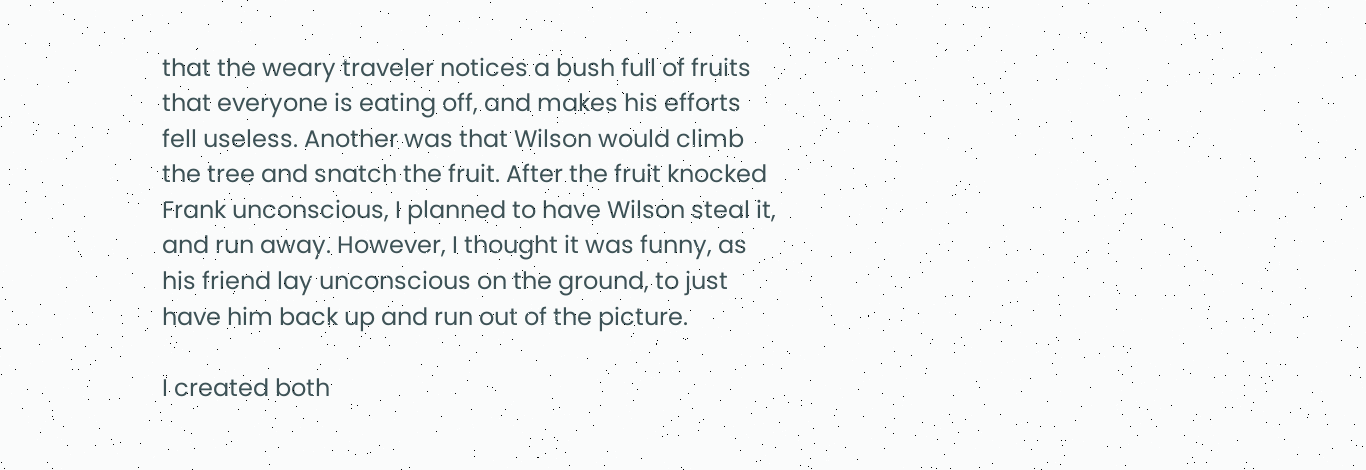that the weary traveler notices a bush full of fruits that everyone is eating off, and makes his efforts fell useless. Another was that Wilson would climb the tree and snatch the fruit. After the fruit knocked Frank unconscious, I planned to have Wilson steal it, and run away. However, I thought it was funny, as his friend lay unconscious on the ground, to just have him back up and run out of the picture.

I created both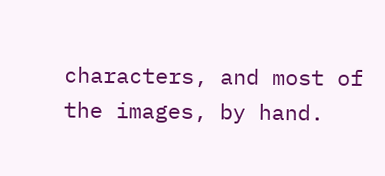characters, and most of the images, by hand.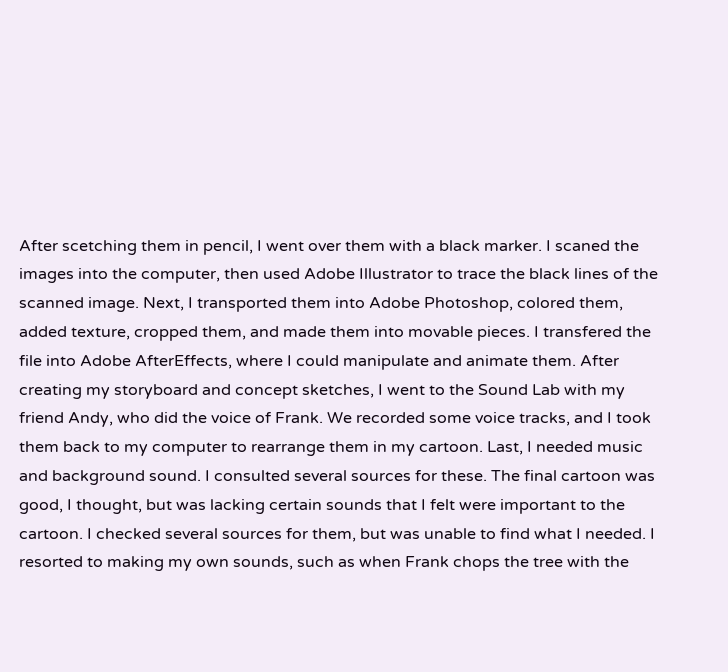After scetching them in pencil, I went over them with a black marker. I scaned the images into the computer, then used Adobe Illustrator to trace the black lines of the scanned image. Next, I transported them into Adobe Photoshop, colored them, added texture, cropped them, and made them into movable pieces. I transfered the file into Adobe AfterEffects, where I could manipulate and animate them. After creating my storyboard and concept sketches, I went to the Sound Lab with my friend Andy, who did the voice of Frank. We recorded some voice tracks, and I took them back to my computer to rearrange them in my cartoon. Last, I needed music and background sound. I consulted several sources for these. The final cartoon was good, I thought, but was lacking certain sounds that I felt were important to the cartoon. I checked several sources for them, but was unable to find what I needed. I resorted to making my own sounds, such as when Frank chops the tree with the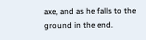axe, and as he falls to the ground in the end.